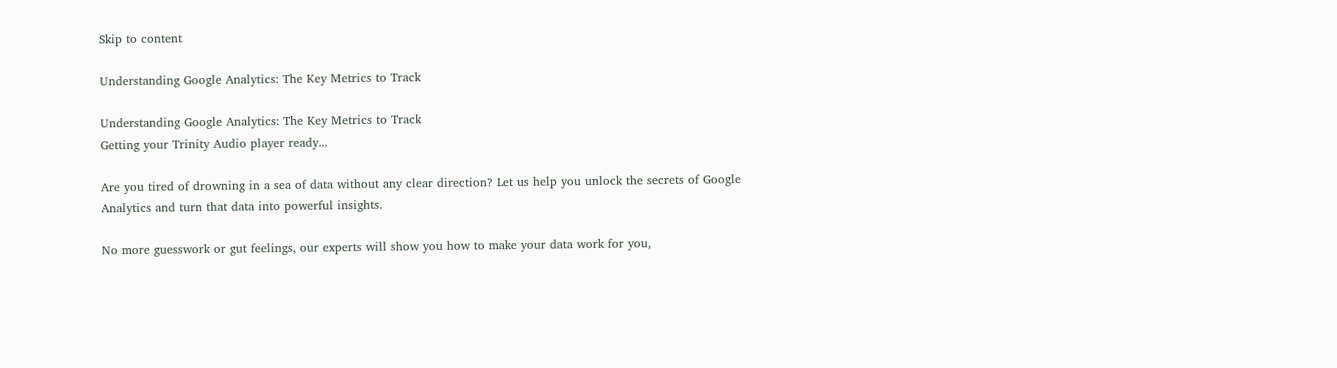Skip to content

Understanding Google Analytics: The Key Metrics to Track

Understanding Google Analytics: The Key Metrics to Track
Getting your Trinity Audio player ready...

Are you tired of drowning in a sea of data without any clear direction? Let us help you unlock the secrets of Google Analytics and turn that data into powerful insights.

No more guesswork or gut feelings, our experts will show you how to make your data work for you,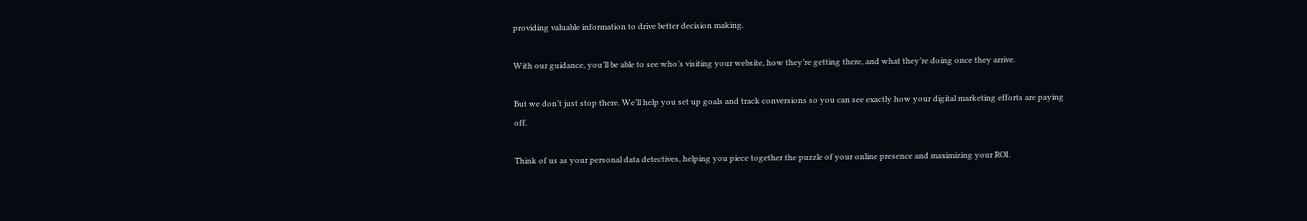providing valuable information to drive better decision making.

With our guidance, you’ll be able to see who’s visiting your website, how they’re getting there, and what they’re doing once they arrive.

But we don’t just stop there. We’ll help you set up goals and track conversions so you can see exactly how your digital marketing efforts are paying off.

Think of us as your personal data detectives, helping you piece together the puzzle of your online presence and maximizing your ROI.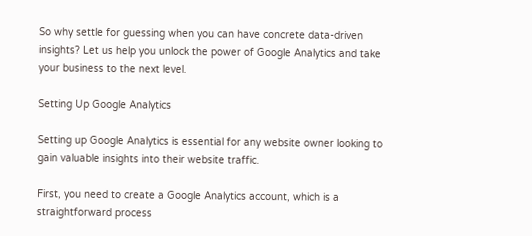So why settle for guessing when you can have concrete data-driven insights? Let us help you unlock the power of Google Analytics and take your business to the next level.

Setting Up Google Analytics

Setting up Google Analytics is essential for any website owner looking to gain valuable insights into their website traffic.

First, you need to create a Google Analytics account, which is a straightforward process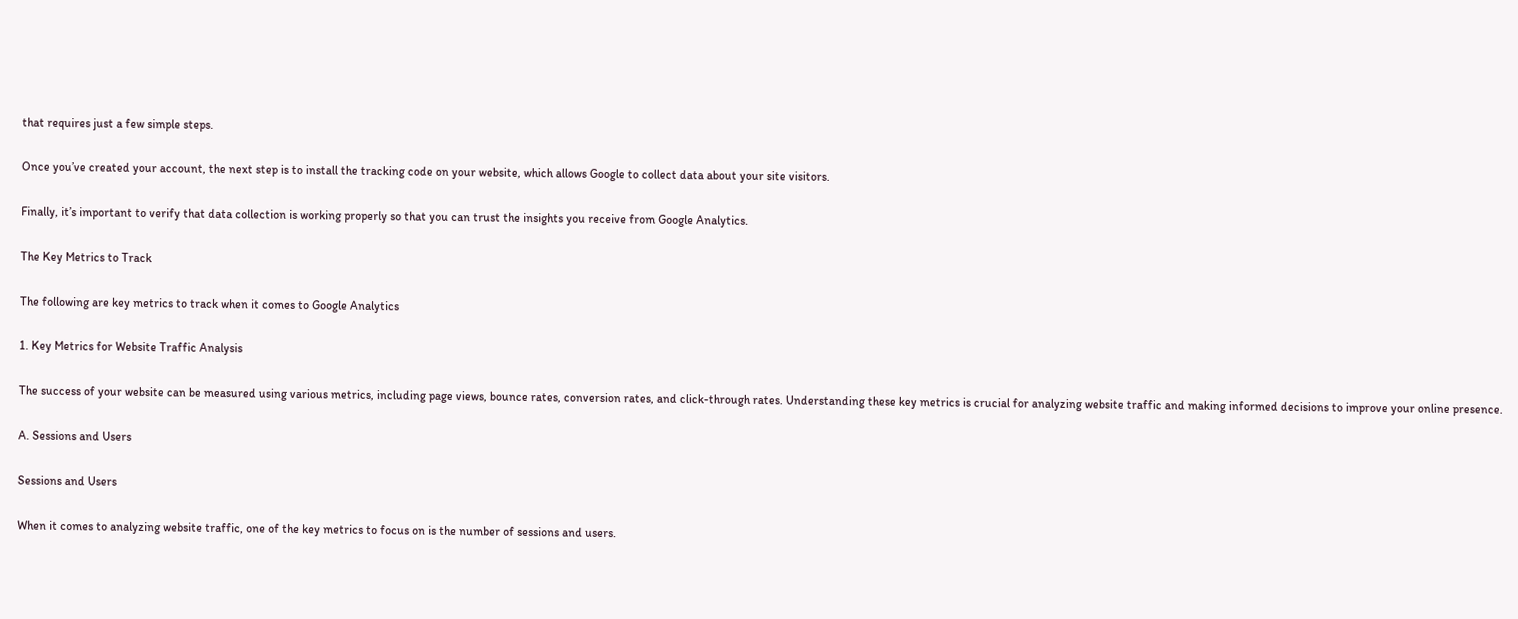that requires just a few simple steps.

Once you’ve created your account, the next step is to install the tracking code on your website, which allows Google to collect data about your site visitors.

Finally, it’s important to verify that data collection is working properly so that you can trust the insights you receive from Google Analytics.

The Key Metrics to Track

The following are key metrics to track when it comes to Google Analytics

1. Key Metrics for Website Traffic Analysis

The success of your website can be measured using various metrics, including page views, bounce rates, conversion rates, and click-through rates. Understanding these key metrics is crucial for analyzing website traffic and making informed decisions to improve your online presence.

A. Sessions and Users

Sessions and Users

When it comes to analyzing website traffic, one of the key metrics to focus on is the number of sessions and users.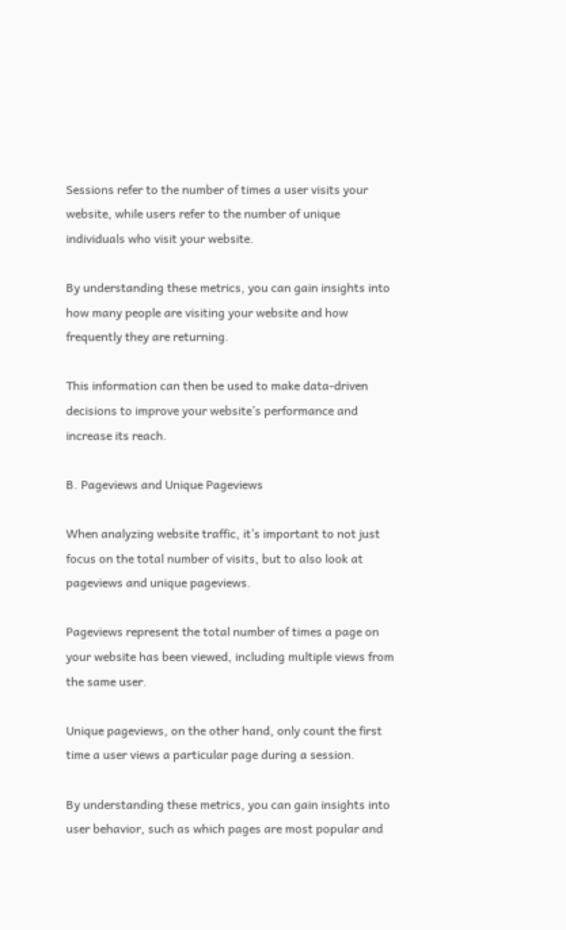Sessions refer to the number of times a user visits your website, while users refer to the number of unique individuals who visit your website.

By understanding these metrics, you can gain insights into how many people are visiting your website and how frequently they are returning.

This information can then be used to make data-driven decisions to improve your website’s performance and increase its reach.

B. Pageviews and Unique Pageviews

When analyzing website traffic, it’s important to not just focus on the total number of visits, but to also look at pageviews and unique pageviews.

Pageviews represent the total number of times a page on your website has been viewed, including multiple views from the same user.

Unique pageviews, on the other hand, only count the first time a user views a particular page during a session.

By understanding these metrics, you can gain insights into user behavior, such as which pages are most popular and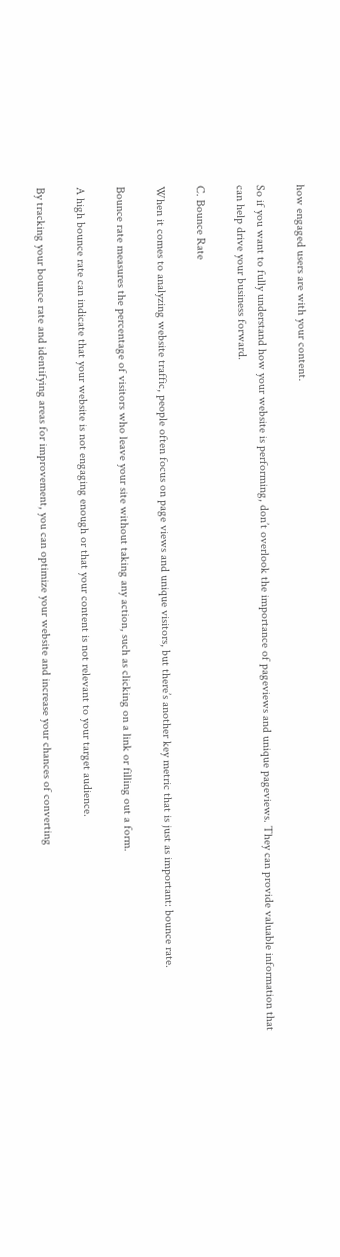how engaged users are with your content.

So if you want to fully understand how your website is performing, don’t overlook the importance of pageviews and unique pageviews. They can provide valuable information that can help drive your business forward.

C. Bounce Rate

When it comes to analyzing website traffic, people often focus on page views and unique visitors, but there’s another key metric that is just as important: bounce rate.

Bounce rate measures the percentage of visitors who leave your site without taking any action, such as clicking on a link or filling out a form.

A high bounce rate can indicate that your website is not engaging enough or that your content is not relevant to your target audience.

By tracking your bounce rate and identifying areas for improvement, you can optimize your website and increase your chances of converting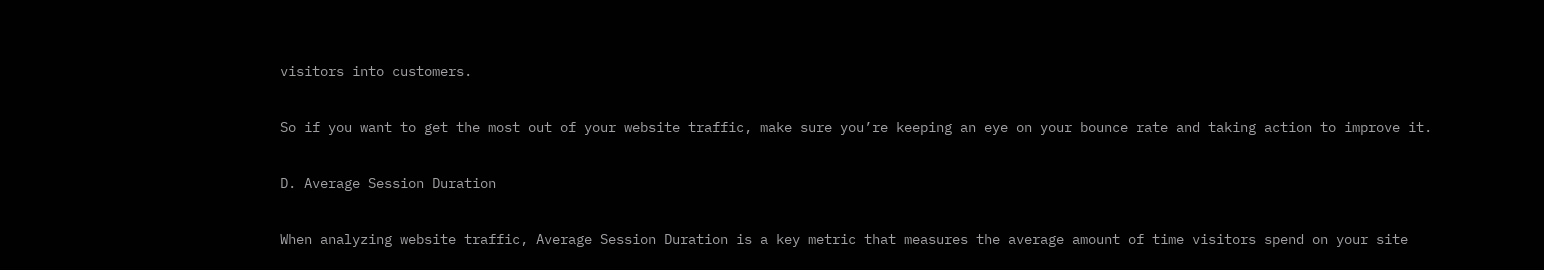visitors into customers.

So if you want to get the most out of your website traffic, make sure you’re keeping an eye on your bounce rate and taking action to improve it.

D. Average Session Duration

When analyzing website traffic, Average Session Duration is a key metric that measures the average amount of time visitors spend on your site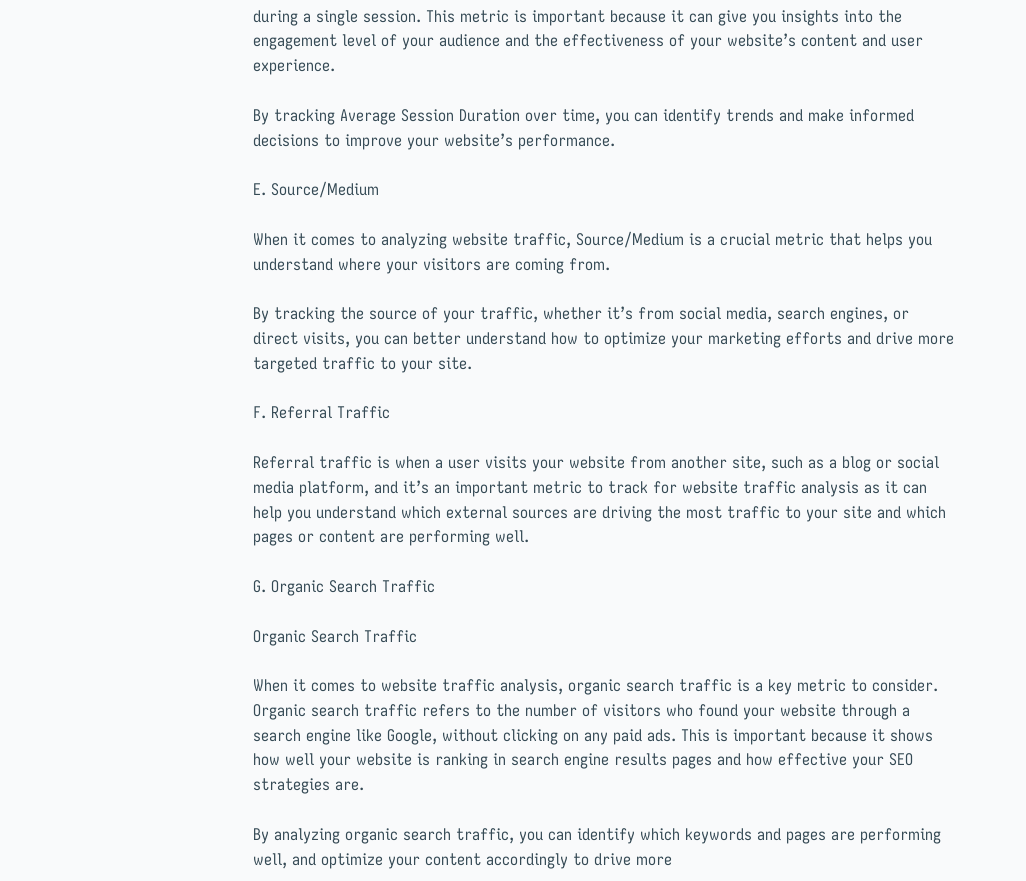during a single session. This metric is important because it can give you insights into the engagement level of your audience and the effectiveness of your website’s content and user experience.

By tracking Average Session Duration over time, you can identify trends and make informed decisions to improve your website’s performance.

E. Source/Medium

When it comes to analyzing website traffic, Source/Medium is a crucial metric that helps you understand where your visitors are coming from.

By tracking the source of your traffic, whether it’s from social media, search engines, or direct visits, you can better understand how to optimize your marketing efforts and drive more targeted traffic to your site.

F. Referral Traffic

Referral traffic is when a user visits your website from another site, such as a blog or social media platform, and it’s an important metric to track for website traffic analysis as it can help you understand which external sources are driving the most traffic to your site and which pages or content are performing well.

G. Organic Search Traffic

Organic Search Traffic

When it comes to website traffic analysis, organic search traffic is a key metric to consider. Organic search traffic refers to the number of visitors who found your website through a search engine like Google, without clicking on any paid ads. This is important because it shows how well your website is ranking in search engine results pages and how effective your SEO strategies are.

By analyzing organic search traffic, you can identify which keywords and pages are performing well, and optimize your content accordingly to drive more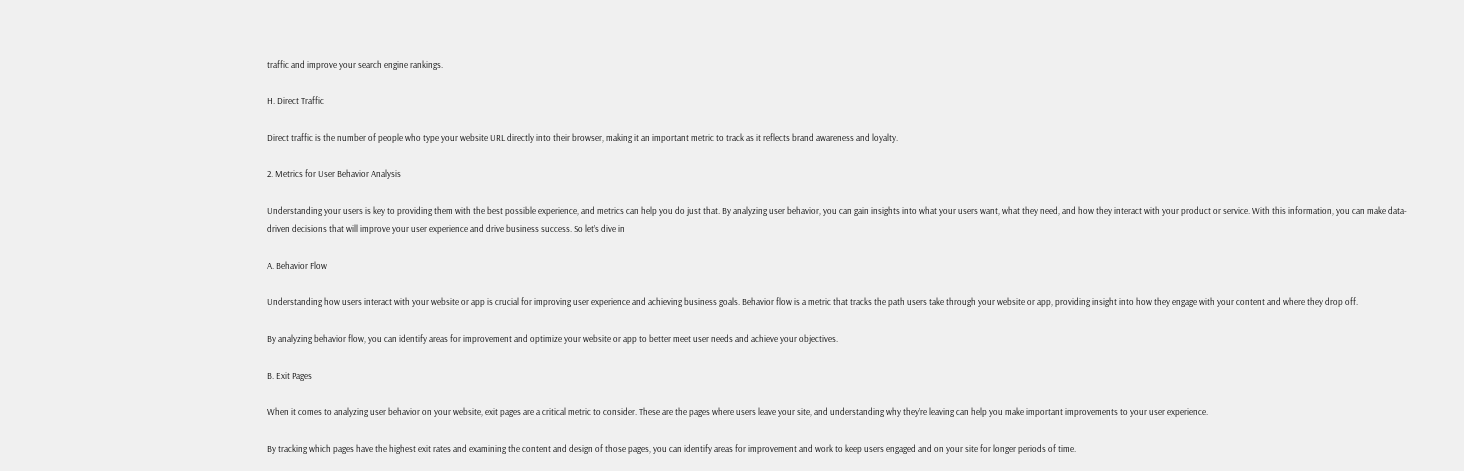traffic and improve your search engine rankings.

H. Direct Traffic

Direct traffic is the number of people who type your website URL directly into their browser, making it an important metric to track as it reflects brand awareness and loyalty.

2. Metrics for User Behavior Analysis

Understanding your users is key to providing them with the best possible experience, and metrics can help you do just that. By analyzing user behavior, you can gain insights into what your users want, what they need, and how they interact with your product or service. With this information, you can make data-driven decisions that will improve your user experience and drive business success. So let’s dive in

A. Behavior Flow

Understanding how users interact with your website or app is crucial for improving user experience and achieving business goals. Behavior flow is a metric that tracks the path users take through your website or app, providing insight into how they engage with your content and where they drop off.

By analyzing behavior flow, you can identify areas for improvement and optimize your website or app to better meet user needs and achieve your objectives.

B. Exit Pages

When it comes to analyzing user behavior on your website, exit pages are a critical metric to consider. These are the pages where users leave your site, and understanding why they’re leaving can help you make important improvements to your user experience.

By tracking which pages have the highest exit rates and examining the content and design of those pages, you can identify areas for improvement and work to keep users engaged and on your site for longer periods of time.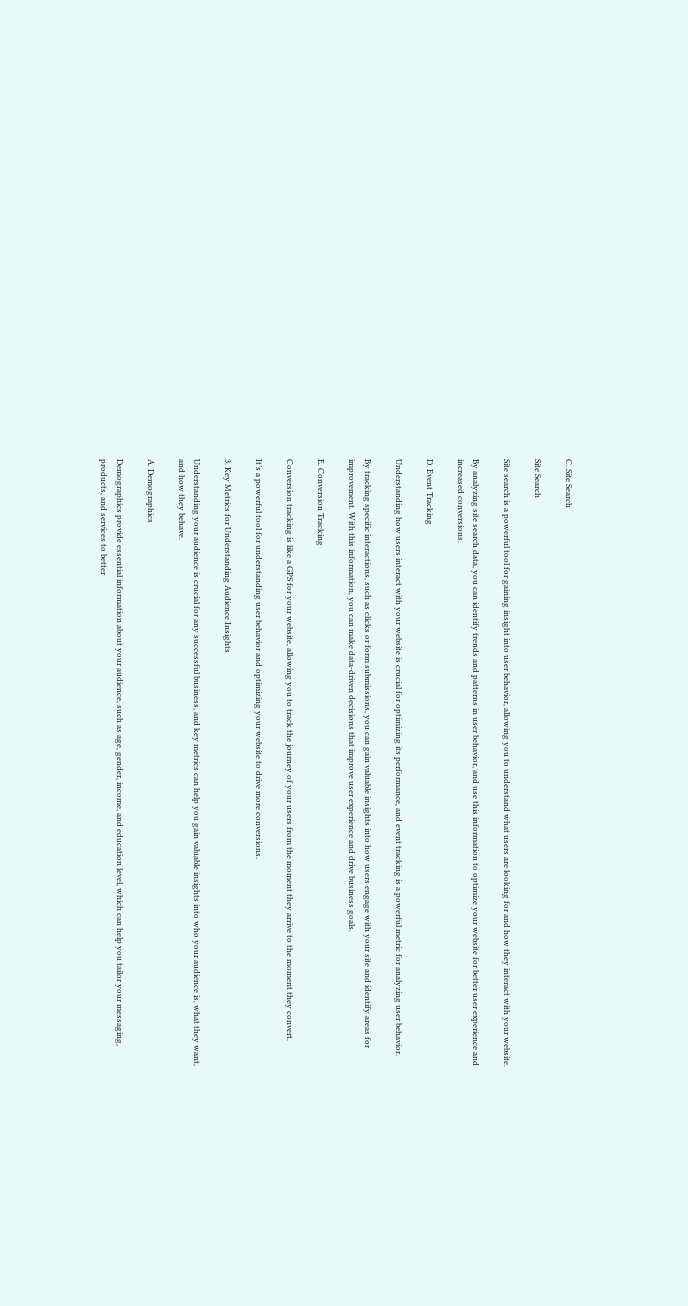C. Site Search

Site Search

Site search is a powerful tool for gaining insight into user behavior, allowing you to understand what users are looking for and how they interact with your website.

By analyzing site search data, you can identify trends and patterns in user behavior, and use this information to optimize your website for better user experience and increased conversions.

D. Event Tracking

Understanding how users interact with your website is crucial for optimizing its performance, and event tracking is a powerful metric for analyzing user behavior.

By tracking specific interactions, such as clicks or form submissions, you can gain valuable insights into how users engage with your site and identify areas for improvement. With this information, you can make data-driven decisions that improve user experience and drive business goals.

E. Conversion Tracking

Conversion tracking is like a GPS for your website, allowing you to track the journey of your users from the moment they arrive to the moment they convert.

It’s a powerful tool for understanding user behavior and optimizing your website to drive more conversions.

3. Key Metrics for Understanding Audience Insights

Understanding your audience is crucial for any successful business, and key metrics can help you gain valuable insights into who your audience is, what they want, and how they behave.

A. Demographics

Demographics provide essential information about your audience, such as age, gender, income, and education level, which can help you tailor your messaging, products, and services to better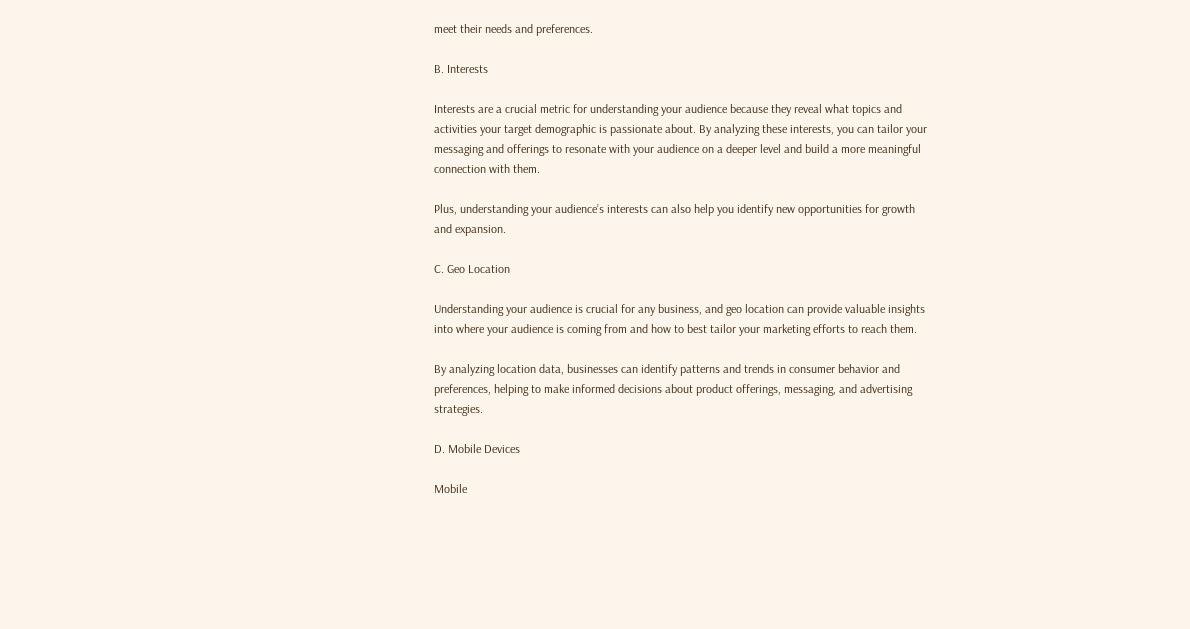meet their needs and preferences.

B. Interests

Interests are a crucial metric for understanding your audience because they reveal what topics and activities your target demographic is passionate about. By analyzing these interests, you can tailor your messaging and offerings to resonate with your audience on a deeper level and build a more meaningful connection with them.

Plus, understanding your audience’s interests can also help you identify new opportunities for growth and expansion.

C. Geo Location

Understanding your audience is crucial for any business, and geo location can provide valuable insights into where your audience is coming from and how to best tailor your marketing efforts to reach them.

By analyzing location data, businesses can identify patterns and trends in consumer behavior and preferences, helping to make informed decisions about product offerings, messaging, and advertising strategies.

D. Mobile Devices

Mobile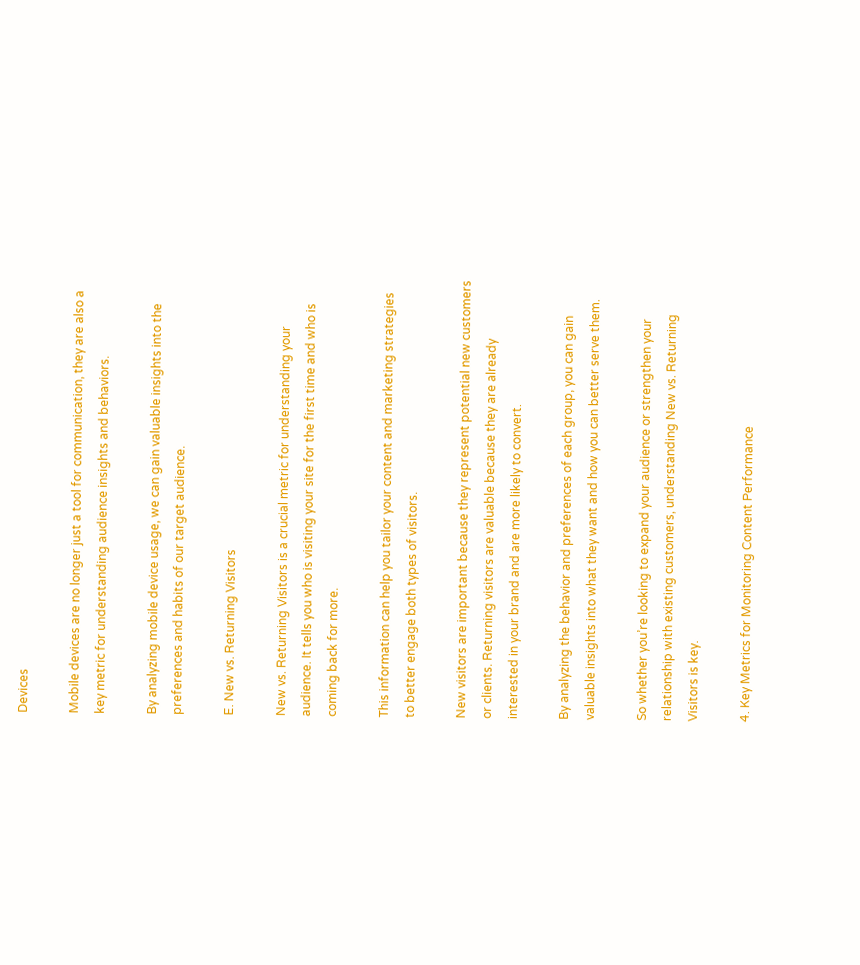Devices

Mobile devices are no longer just a tool for communication, they are also a key metric for understanding audience insights and behaviors.

By analyzing mobile device usage, we can gain valuable insights into the preferences and habits of our target audience.

E. New vs. Returning Visitors

New vs. Returning Visitors is a crucial metric for understanding your audience. It tells you who is visiting your site for the first time and who is coming back for more.

This information can help you tailor your content and marketing strategies to better engage both types of visitors.

New visitors are important because they represent potential new customers or clients. Returning visitors are valuable because they are already interested in your brand and are more likely to convert.

By analyzing the behavior and preferences of each group, you can gain valuable insights into what they want and how you can better serve them.

So whether you’re looking to expand your audience or strengthen your relationship with existing customers, understanding New vs. Returning Visitors is key.

4. Key Metrics for Monitoring Content Performance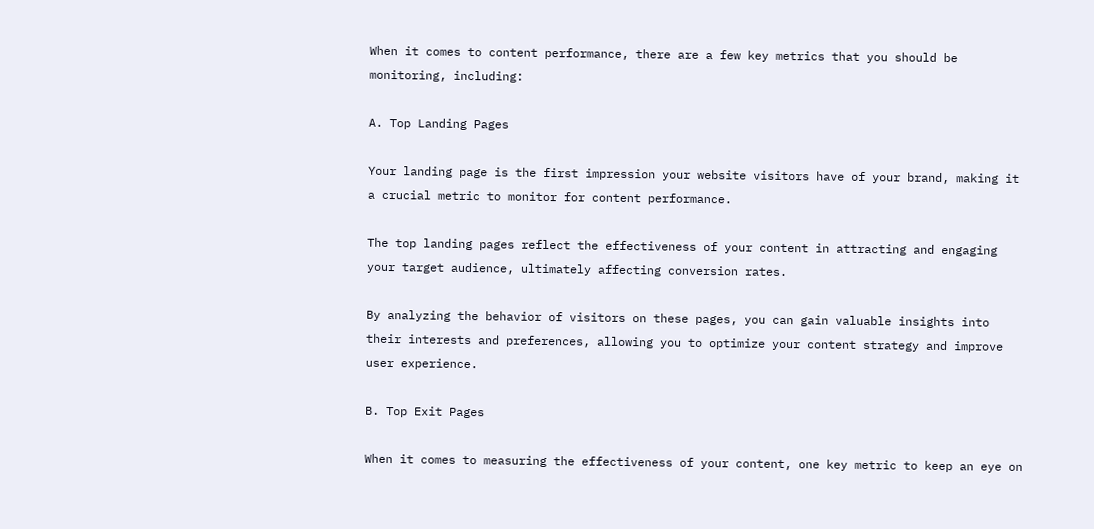When it comes to content performance, there are a few key metrics that you should be monitoring, including:

A. Top Landing Pages

Your landing page is the first impression your website visitors have of your brand, making it a crucial metric to monitor for content performance.

The top landing pages reflect the effectiveness of your content in attracting and engaging your target audience, ultimately affecting conversion rates.

By analyzing the behavior of visitors on these pages, you can gain valuable insights into their interests and preferences, allowing you to optimize your content strategy and improve user experience.

B. Top Exit Pages

When it comes to measuring the effectiveness of your content, one key metric to keep an eye on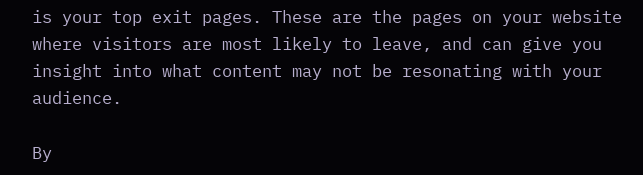is your top exit pages. These are the pages on your website where visitors are most likely to leave, and can give you insight into what content may not be resonating with your audience.

By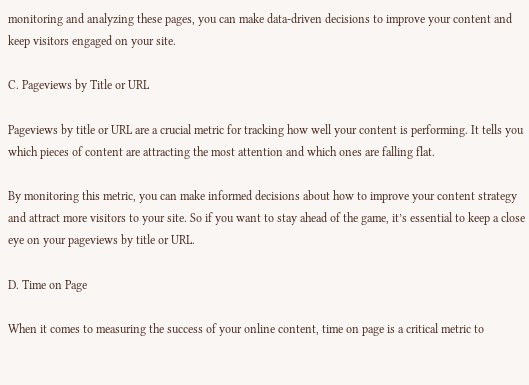monitoring and analyzing these pages, you can make data-driven decisions to improve your content and keep visitors engaged on your site.

C. Pageviews by Title or URL

Pageviews by title or URL are a crucial metric for tracking how well your content is performing. It tells you which pieces of content are attracting the most attention and which ones are falling flat.

By monitoring this metric, you can make informed decisions about how to improve your content strategy and attract more visitors to your site. So if you want to stay ahead of the game, it’s essential to keep a close eye on your pageviews by title or URL.

D. Time on Page

When it comes to measuring the success of your online content, time on page is a critical metric to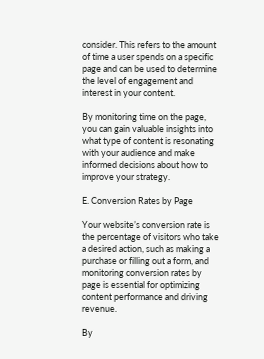consider. This refers to the amount of time a user spends on a specific page and can be used to determine the level of engagement and interest in your content.

By monitoring time on the page, you can gain valuable insights into what type of content is resonating with your audience and make informed decisions about how to improve your strategy.

E. Conversion Rates by Page

Your website’s conversion rate is the percentage of visitors who take a desired action, such as making a purchase or filling out a form, and monitoring conversion rates by page is essential for optimizing content performance and driving revenue.

By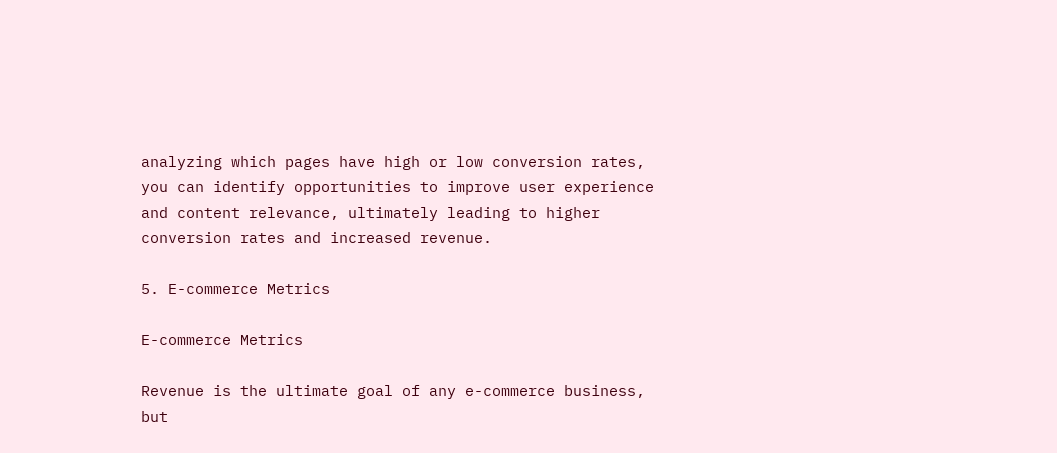analyzing which pages have high or low conversion rates, you can identify opportunities to improve user experience and content relevance, ultimately leading to higher conversion rates and increased revenue.

5. E-commerce Metrics

E-commerce Metrics

Revenue is the ultimate goal of any e-commerce business, but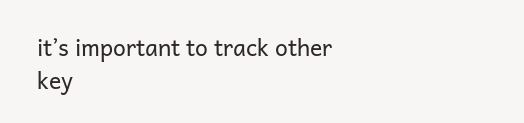it’s important to track other key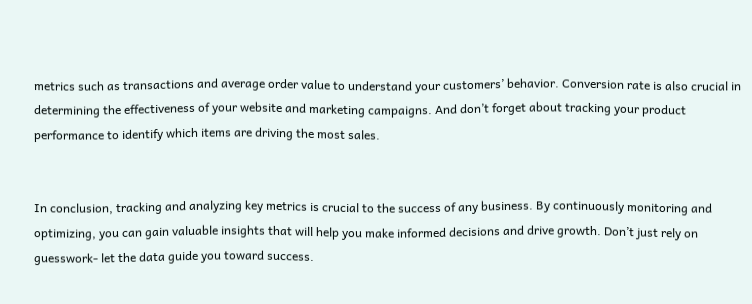metrics such as transactions and average order value to understand your customers’ behavior. Conversion rate is also crucial in determining the effectiveness of your website and marketing campaigns. And don’t forget about tracking your product performance to identify which items are driving the most sales.


In conclusion, tracking and analyzing key metrics is crucial to the success of any business. By continuously monitoring and optimizing, you can gain valuable insights that will help you make informed decisions and drive growth. Don’t just rely on guesswork- let the data guide you toward success.